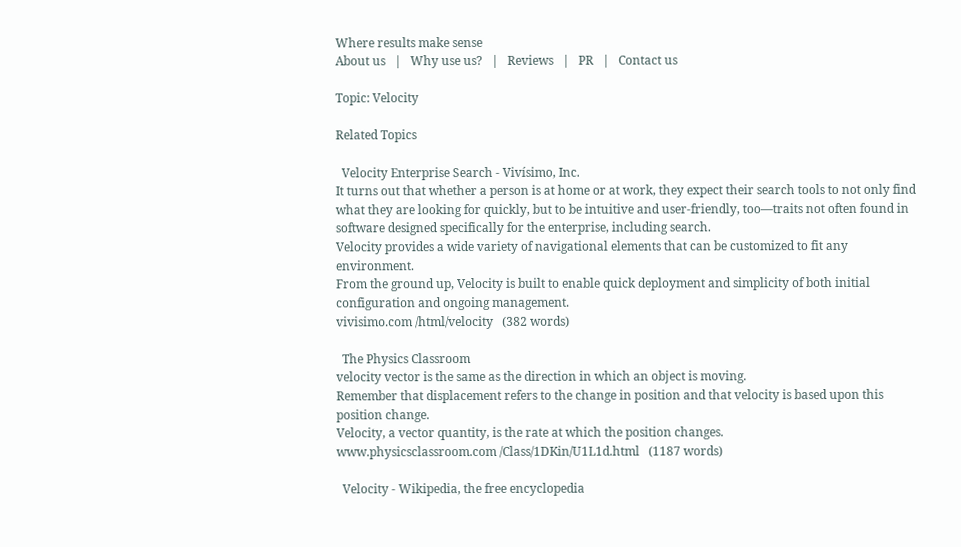Where results make sense
About us   |   Why use us?   |   Reviews   |   PR   |   Contact us

Topic: Velocity

Related Topics

  Velocity Enterprise Search - Vivísimo, Inc.
It turns out that whether a person is at home or at work, they expect their search tools to not only find what they are looking for quickly, but to be intuitive and user-friendly, too—traits not often found in software designed specifically for the enterprise, including search.
Velocity provides a wide variety of navigational elements that can be customized to fit any environment.
From the ground up, Velocity is built to enable quick deployment and simplicity of both initial configuration and ongoing management.
vivisimo.com /html/velocity   (382 words)

  The Physics Classroom
velocity vector is the same as the direction in which an object is moving.
Remember that displacement refers to the change in position and that velocity is based upon this position change.
Velocity, a vector quantity, is the rate at which the position changes.
www.physicsclassroom.com /Class/1DKin/U1L1d.html   (1187 words)

  Velocity - Wikipedia, the free encyclopedia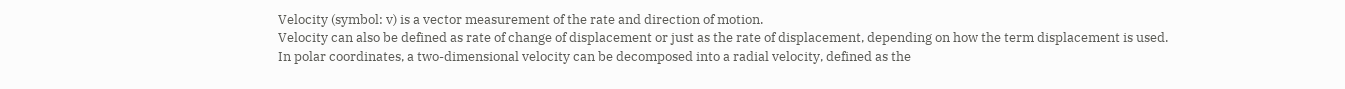Velocity (symbol: v) is a vector measurement of the rate and direction of motion.
Velocity can also be defined as rate of change of displacement or just as the rate of displacement, depending on how the term displacement is used.
In polar coordinates, a two-dimensional velocity can be decomposed into a radial velocity, defined as the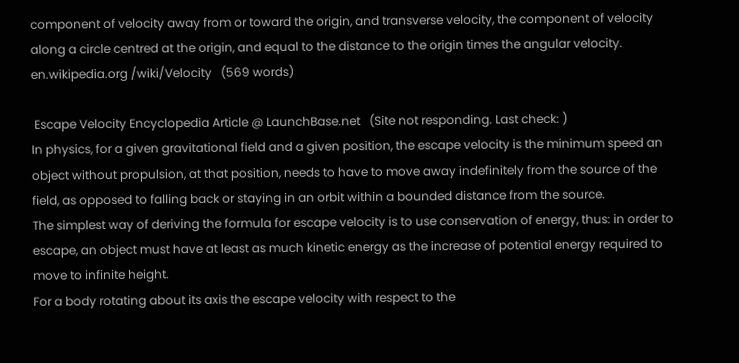component of velocity away from or toward the origin, and transverse velocity, the component of velocity along a circle centred at the origin, and equal to the distance to the origin times the angular velocity.
en.wikipedia.org /wiki/Velocity   (569 words)

 Escape Velocity Encyclopedia Article @ LaunchBase.net   (Site not responding. Last check: )
In physics, for a given gravitational field and a given position, the escape velocity is the minimum speed an object without propulsion, at that position, needs to have to move away indefinitely from the source of the field, as opposed to falling back or staying in an orbit within a bounded distance from the source.
The simplest way of deriving the formula for escape velocity is to use conservation of energy, thus: in order to escape, an object must have at least as much kinetic energy as the increase of potential energy required to move to infinite height.
For a body rotating about its axis the escape velocity with respect to the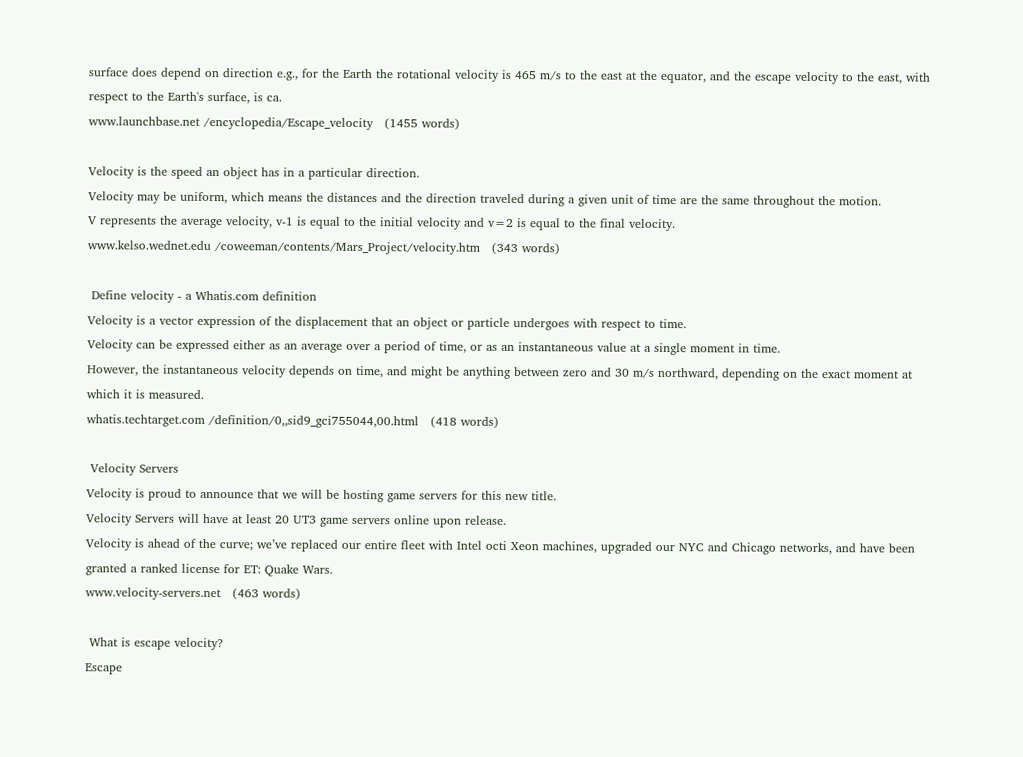surface does depend on direction e.g., for the Earth the rotational velocity is 465 m/s to the east at the equator, and the escape velocity to the east, with respect to the Earth's surface, is ca.
www.launchbase.net /encyclopedia/Escape_velocity   (1455 words)

Velocity is the speed an object has in a particular direction.
Velocity may be uniform, which means the distances and the direction traveled during a given unit of time are the same throughout the motion.
V represents the average velocity, v-1 is equal to the initial velocity and v=2 is equal to the final velocity.
www.kelso.wednet.edu /coweeman/contents/Mars_Project/velocity.htm   (343 words)

 Define velocity - a Whatis.com definition
Velocity is a vector expression of the displacement that an object or particle undergoes with respect to time.
Velocity can be expressed either as an average over a period of time, or as an instantaneous value at a single moment in time.
However, the instantaneous velocity depends on time, and might be anything between zero and 30 m/s northward, depending on the exact moment at which it is measured.
whatis.techtarget.com /definition/0,,sid9_gci755044,00.html   (418 words)

 Velocity Servers
Velocity is proud to announce that we will be hosting game servers for this new title.
Velocity Servers will have at least 20 UT3 game servers online upon release.
Velocity is ahead of the curve; we’ve replaced our entire fleet with Intel octi Xeon machines, upgraded our NYC and Chicago networks, and have been granted a ranked license for ET: Quake Wars.
www.velocity-servers.net   (463 words)

 What is escape velocity?
Escape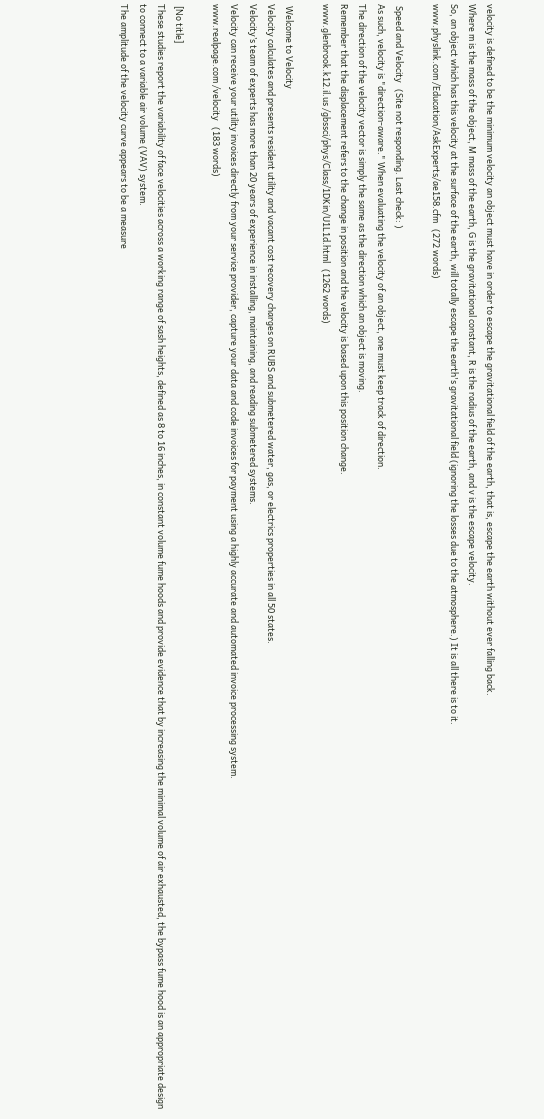velocity is defined to be the minimum velocity an object must have in order to escape the gravitational field of the earth, that is, escape the earth without ever falling back.
Where m is the mass of the object, M mass of the earth, G is the gravitational constant, R is the radius of the earth, and v is the escape velocity.
So, an object which has this velocity at the surface of the earth, will totally escape the earth's gravitational field (ignoring the losses due to the atmosphere.) It is all there is to it.
www.physlink.com /Education/AskExperts/ae158.cfm   (272 words)

 Speed and Velocity   (Site not responding. Last check: )
As such, velocity is "direction-aware." When evaluating the velocity of an object, one must keep track of direction.
The direction of the velocity vector is simply the same as the direction which an object is moving.
Remember that the displacement refers to the change in position and the velocity is based upon this position change.
www.glenbrook.k12.il.us /gbssci/phys/Class/1DKin/U1L1d.html   (1262 words)

 Welcome to Velocity
Velocity calculates and presents resident utility and vacant cost recovery charges on RUBS and submetered water, gas, or electrics properties in all 50 states.
Velocity’s team of experts has more than 20 years of experience in installing, maintaining, and reading submetered systems.
Velocity can receive your utility invoices directly from your service provider, capture your data and code invoices for payment using a highly accurate and automated invoice processing system.
www.realpage.com /velocity   (183 words)

 [No title]
These studies report the variability of face velocities across a working range of sash heights, defined as 8 to 16 inches, in constant volume fume hoods and provide evidence that by increasing the minimal volume of air exhausted, the bypass fume hood is an appropriate design to connect to a variable air volume (VAV) system.
The amplitude of the velocity curve appears to be a measure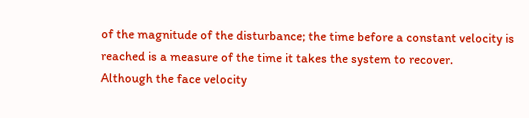of the magnitude of the disturbance; the time before a constant velocity is reached is a measure of the time it takes the system to recover.
Although the face velocity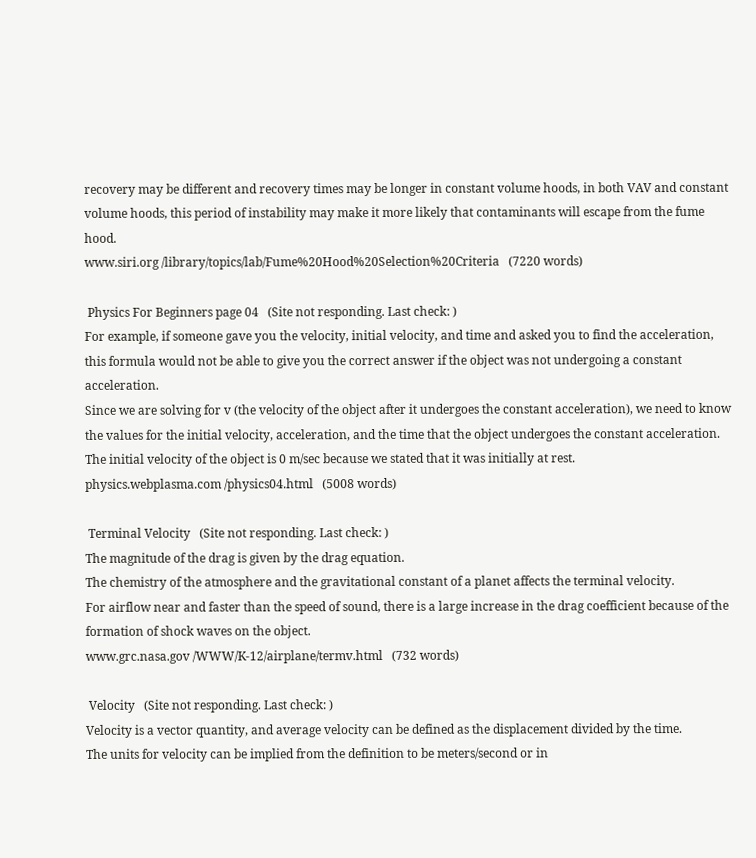recovery may be different and recovery times may be longer in constant volume hoods, in both VAV and constant volume hoods, this period of instability may make it more likely that contaminants will escape from the fume hood.
www.siri.org /library/topics/lab/Fume%20Hood%20Selection%20Criteria   (7220 words)

 Physics For Beginners page 04   (Site not responding. Last check: )
For example, if someone gave you the velocity, initial velocity, and time and asked you to find the acceleration, this formula would not be able to give you the correct answer if the object was not undergoing a constant acceleration.
Since we are solving for v (the velocity of the object after it undergoes the constant acceleration), we need to know the values for the initial velocity, acceleration, and the time that the object undergoes the constant acceleration.
The initial velocity of the object is 0 m/sec because we stated that it was initially at rest.
physics.webplasma.com /physics04.html   (5008 words)

 Terminal Velocity   (Site not responding. Last check: )
The magnitude of the drag is given by the drag equation.
The chemistry of the atmosphere and the gravitational constant of a planet affects the terminal velocity.
For airflow near and faster than the speed of sound, there is a large increase in the drag coefficient because of the formation of shock waves on the object.
www.grc.nasa.gov /WWW/K-12/airplane/termv.html   (732 words)

 Velocity   (Site not responding. Last check: )
Velocity is a vector quantity, and average velocity can be defined as the displacement divided by the time.
The units for velocity can be implied from the definition to be meters/second or in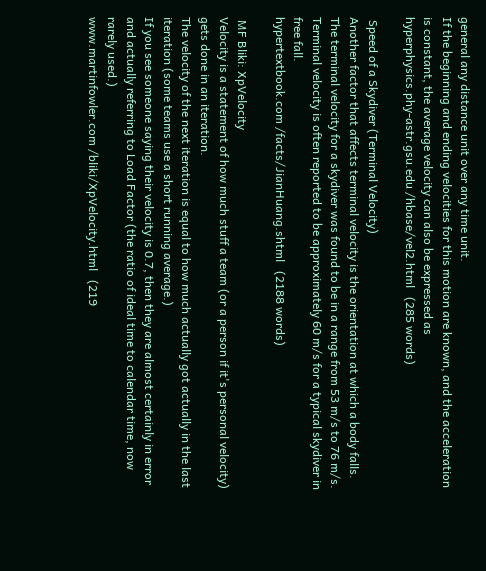general any distance unit over any time unit.
If the beginning and ending velocities for this motion are known, and the acceleration is constant, the average velocity can also be expressed as
hyperphysics.phy-astr.gsu.edu /hbase/vel2.html   (285 words)

 Speed of a Skydiver (Terminal Velocity)
Another factor that affects terminal velocity is the orientation at which a body falls.
The terminal velocity for a skydiver was found to be in a range from 53 m/s to 76 m/s.
Terminal velocity is often reported to be approximately 60 m/s for a typical skydiver in free fall.
hypertextbook.com /facts/JianHuang.shtml   (2188 words)

 MF Bliki: XpVelocity
Velocity is a statement of how much stuff a team (or a person if it's personal velocity) gets done in an iteration.
The velocity of the next iteration is equal to how much actually got actually in the last iteration (some teams use a short running average.)
If you see someone saying their velocity is 0.7, then they are almost certainly in error and actually referring to Load Factor (the ratio of ideal time to calendar time, now rarely used.)
www.martinfowler.com /bliki/XpVelocity.html   (219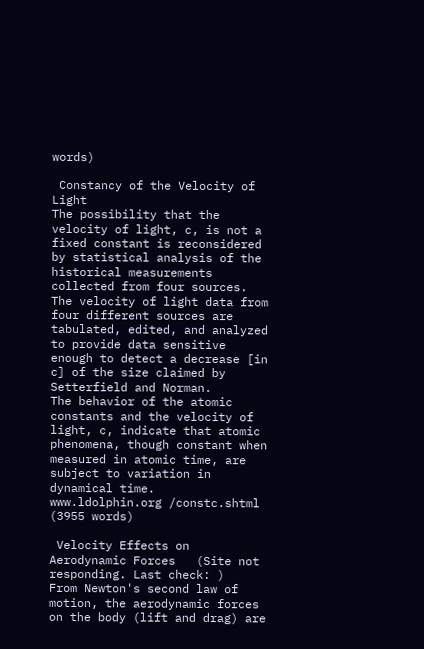words)

 Constancy of the Velocity of Light
The possibility that the velocity of light, c, is not a fixed constant is reconsidered by statistical analysis of the historical measurements collected from four sources.
The velocity of light data from four different sources are tabulated, edited, and analyzed to provide data sensitive enough to detect a decrease [in c] of the size claimed by Setterfield and Norman.
The behavior of the atomic constants and the velocity of light, c, indicate that atomic phenomena, though constant when measured in atomic time, are subject to variation in dynamical time.
www.ldolphin.org /constc.shtml   (3955 words)

 Velocity Effects on Aerodynamic Forces   (Site not responding. Last check: )
From Newton's second law of motion, the aerodynamic forces on the body (lift and drag) are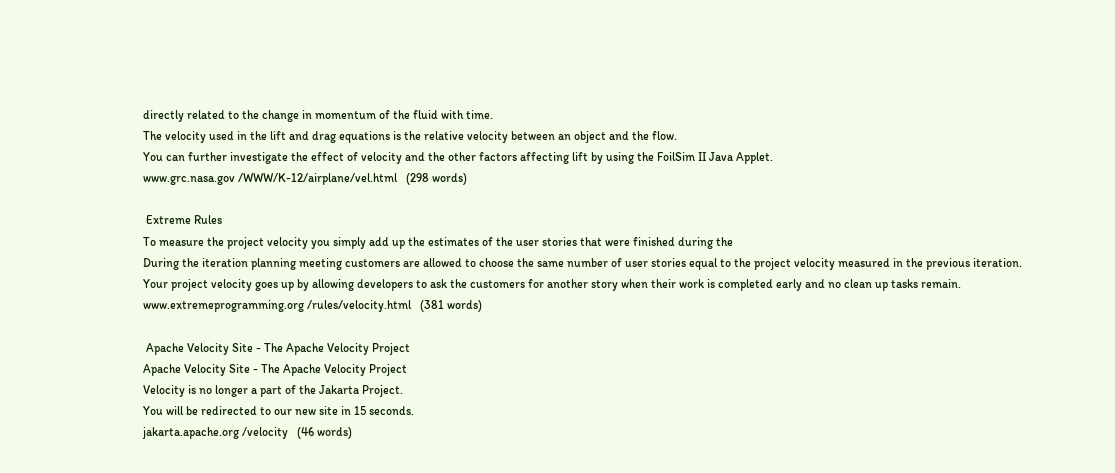directly related to the change in momentum of the fluid with time.
The velocity used in the lift and drag equations is the relative velocity between an object and the flow.
You can further investigate the effect of velocity and the other factors affecting lift by using the FoilSim II Java Applet.
www.grc.nasa.gov /WWW/K-12/airplane/vel.html   (298 words)

 Extreme Rules
To measure the project velocity you simply add up the estimates of the user stories that were finished during the
During the iteration planning meeting customers are allowed to choose the same number of user stories equal to the project velocity measured in the previous iteration.
Your project velocity goes up by allowing developers to ask the customers for another story when their work is completed early and no clean up tasks remain.
www.extremeprogramming.org /rules/velocity.html   (381 words)

 Apache Velocity Site - The Apache Velocity Project
Apache Velocity Site - The Apache Velocity Project
Velocity is no longer a part of the Jakarta Project.
You will be redirected to our new site in 15 seconds.
jakarta.apache.org /velocity   (46 words)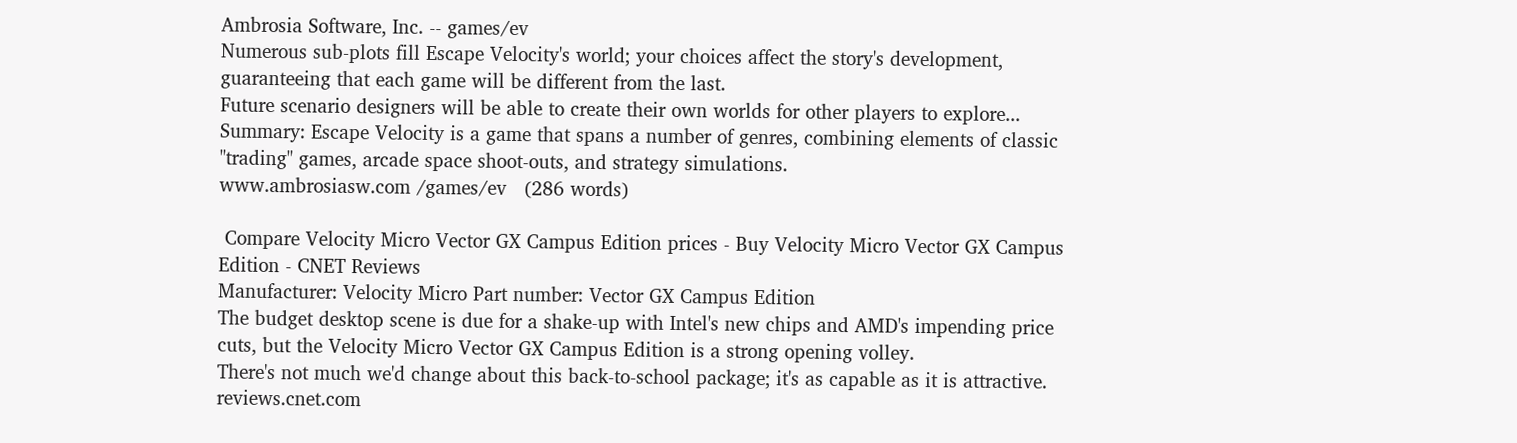Ambrosia Software, Inc. -- games/ev
Numerous sub-plots fill Escape Velocity's world; your choices affect the story's development, guaranteeing that each game will be different from the last.
Future scenario designers will be able to create their own worlds for other players to explore...
Summary: Escape Velocity is a game that spans a number of genres, combining elements of classic "trading" games, arcade space shoot-outs, and strategy simulations.
www.ambrosiasw.com /games/ev   (286 words)

 Compare Velocity Micro Vector GX Campus Edition prices - Buy Velocity Micro Vector GX Campus Edition - CNET Reviews
Manufacturer: Velocity Micro Part number: Vector GX Campus Edition
The budget desktop scene is due for a shake-up with Intel's new chips and AMD's impending price cuts, but the Velocity Micro Vector GX Campus Edition is a strong opening volley.
There's not much we'd change about this back-to-school package; it's as capable as it is attractive.
reviews.cnet.com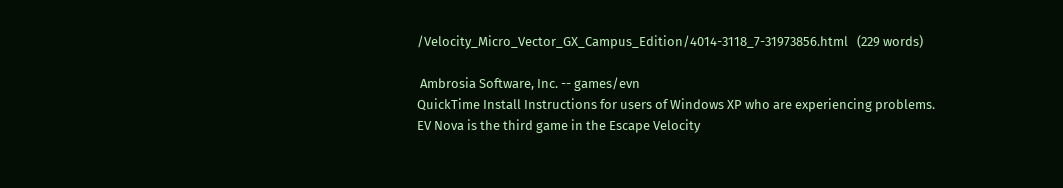/Velocity_Micro_Vector_GX_Campus_Edition/4014-3118_7-31973856.html   (229 words)

 Ambrosia Software, Inc. -- games/evn
QuickTime Install Instructions for users of Windows XP who are experiencing problems.
EV Nova is the third game in the Escape Velocity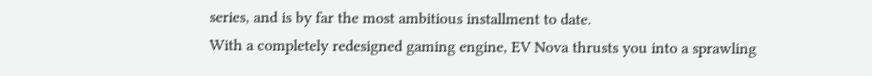series, and is by far the most ambitious installment to date.
With a completely redesigned gaming engine, EV Nova thrusts you into a sprawling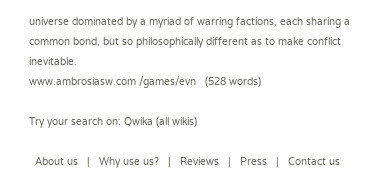universe dominated by a myriad of warring factions, each sharing a common bond, but so philosophically different as to make conflict inevitable.
www.ambrosiasw.com /games/evn   (528 words)

Try your search on: Qwika (all wikis)

  About us   |   Why use us?   |   Reviews   |   Press   |   Contact us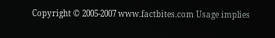Copyright © 2005-2007 www.factbites.com Usage implies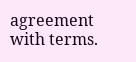agreement with terms.